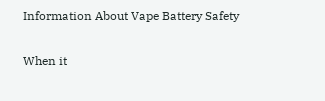Information About Vape Battery Safety

When it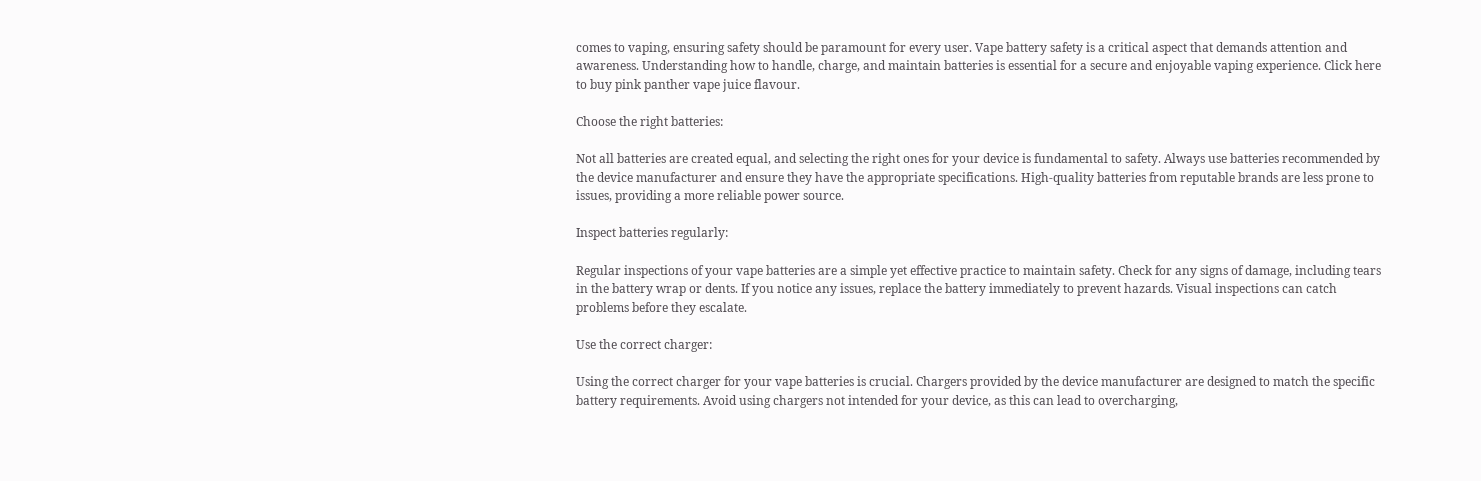comes to vaping, ensuring safety should be paramount for every user. Vape battery safety is a critical aspect that demands attention and awareness. Understanding how to handle, charge, and maintain batteries is essential for a secure and enjoyable vaping experience. Click here to buy pink panther vape juice flavour.

Choose the right batteries:

Not all batteries are created equal, and selecting the right ones for your device is fundamental to safety. Always use batteries recommended by the device manufacturer and ensure they have the appropriate specifications. High-quality batteries from reputable brands are less prone to issues, providing a more reliable power source.

Inspect batteries regularly:

Regular inspections of your vape batteries are a simple yet effective practice to maintain safety. Check for any signs of damage, including tears in the battery wrap or dents. If you notice any issues, replace the battery immediately to prevent hazards. Visual inspections can catch problems before they escalate.

Use the correct charger:

Using the correct charger for your vape batteries is crucial. Chargers provided by the device manufacturer are designed to match the specific battery requirements. Avoid using chargers not intended for your device, as this can lead to overcharging,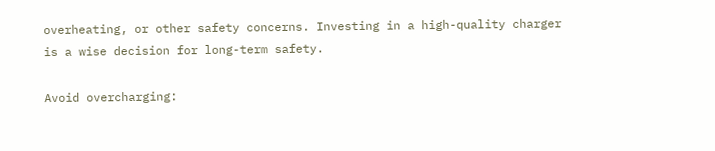overheating, or other safety concerns. Investing in a high-quality charger is a wise decision for long-term safety.

Avoid overcharging: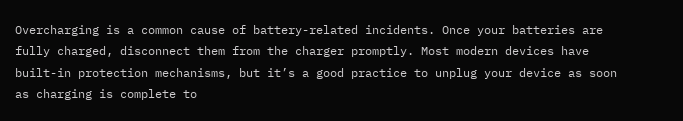Overcharging is a common cause of battery-related incidents. Once your batteries are fully charged, disconnect them from the charger promptly. Most modern devices have built-in protection mechanisms, but it’s a good practice to unplug your device as soon as charging is complete to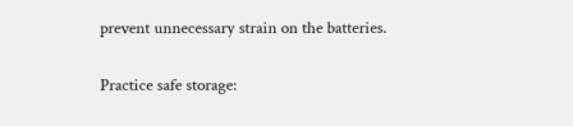prevent unnecessary strain on the batteries.

Practice safe storage: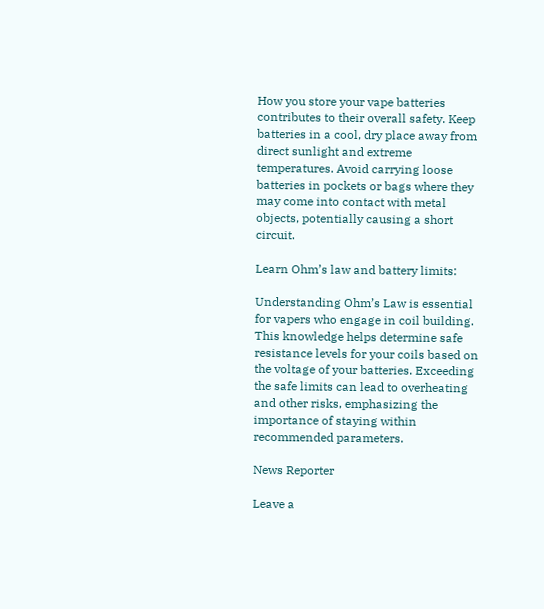How you store your vape batteries contributes to their overall safety. Keep batteries in a cool, dry place away from direct sunlight and extreme temperatures. Avoid carrying loose batteries in pockets or bags where they may come into contact with metal objects, potentially causing a short circuit.

Learn Ohm’s law and battery limits:

Understanding Ohm’s Law is essential for vapers who engage in coil building. This knowledge helps determine safe resistance levels for your coils based on the voltage of your batteries. Exceeding the safe limits can lead to overheating and other risks, emphasizing the importance of staying within recommended parameters.

News Reporter

Leave a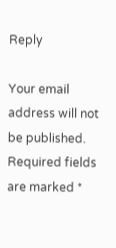Reply

Your email address will not be published. Required fields are marked *